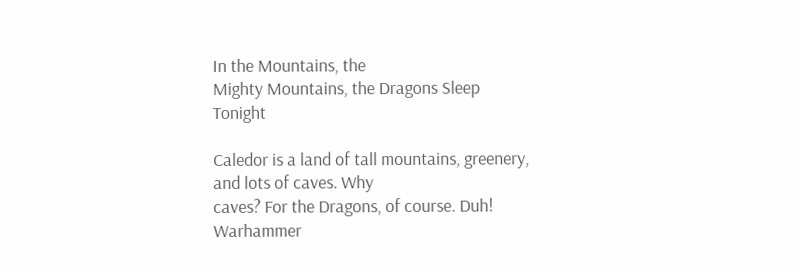In the Mountains, the
Mighty Mountains, the Dragons Sleep Tonight

Caledor is a land of tall mountains, greenery, and lots of caves. Why
caves? For the Dragons, of course. Duh! Warhammer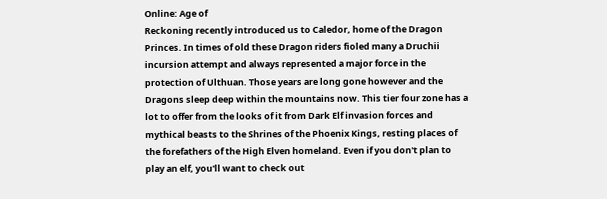Online: Age of
Reckoning recently introduced us to Caledor, home of the Dragon
Princes. In times of old these Dragon riders fioled many a Druchii
incursion attempt and always represented a major force in the
protection of Ulthuan. Those years are long gone however and the
Dragons sleep deep within the mountains now. This tier four zone has a
lot to offer from the looks of it from Dark Elf invasion forces and
mythical beasts to the Shrines of the Phoenix Kings, resting places of
the forefathers of the High Elven homeland. Even if you don't plan to
play an elf, you'll want to check out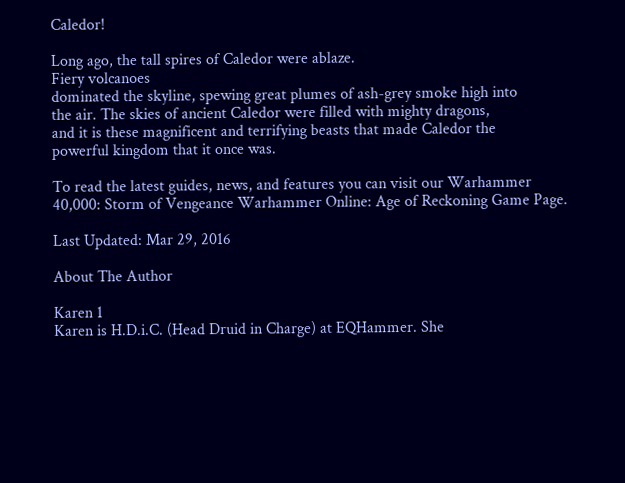Caledor!

Long ago, the tall spires of Caledor were ablaze.
Fiery volcanoes
dominated the skyline, spewing great plumes of ash-grey smoke high into
the air. The skies of ancient Caledor were filled with mighty dragons,
and it is these magnificent and terrifying beasts that made Caledor the
powerful kingdom that it once was.

To read the latest guides, news, and features you can visit our Warhammer 40,000: Storm of Vengeance Warhammer Online: Age of Reckoning Game Page.

Last Updated: Mar 29, 2016

About The Author

Karen 1
Karen is H.D.i.C. (Head Druid in Charge) at EQHammer. She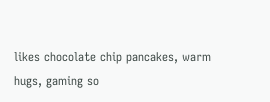likes chocolate chip pancakes, warm hugs, gaming so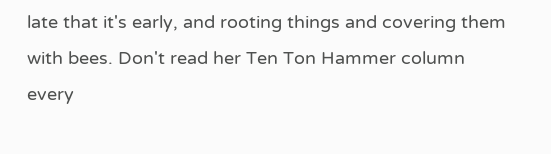late that it's early, and rooting things and covering them with bees. Don't read her Ten Ton Hammer column every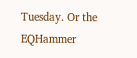Tuesday. Or the EQHammer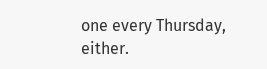one every Thursday, either.